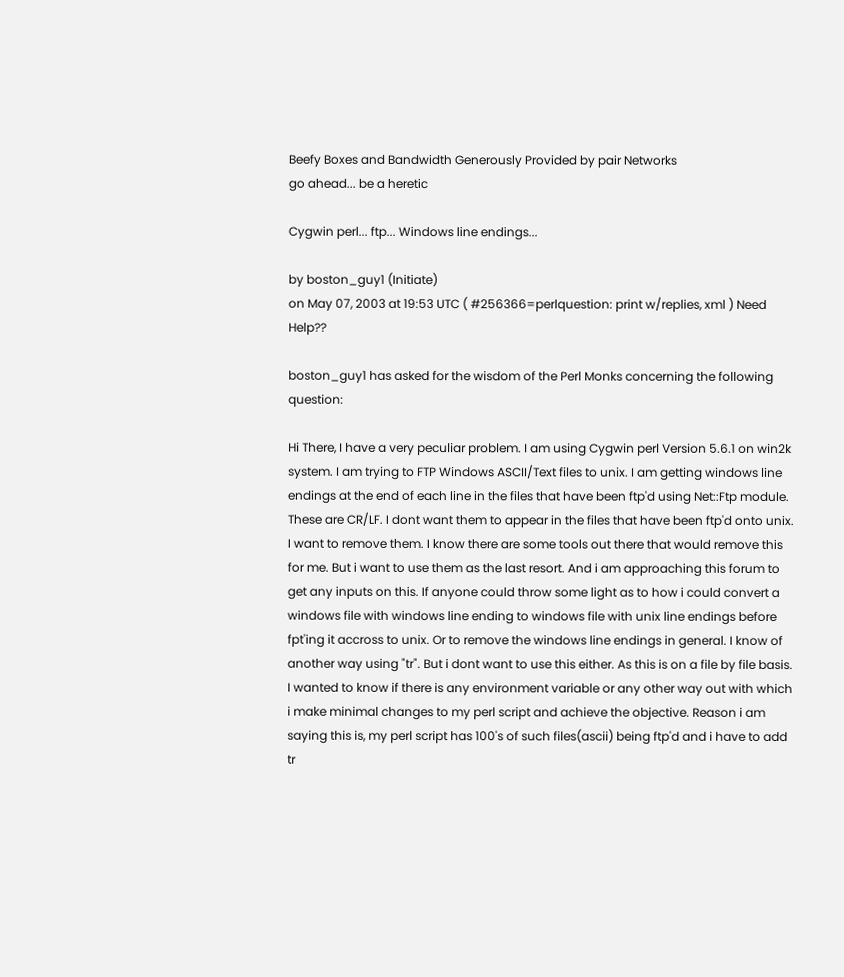Beefy Boxes and Bandwidth Generously Provided by pair Networks
go ahead... be a heretic

Cygwin perl... ftp... Windows line endings...

by boston_guy1 (Initiate)
on May 07, 2003 at 19:53 UTC ( #256366=perlquestion: print w/replies, xml ) Need Help??

boston_guy1 has asked for the wisdom of the Perl Monks concerning the following question:

Hi There, I have a very peculiar problem. I am using Cygwin perl Version 5.6.1 on win2k system. I am trying to FTP Windows ASCII/Text files to unix. I am getting windows line endings at the end of each line in the files that have been ftp'd using Net::Ftp module. These are CR/LF. I dont want them to appear in the files that have been ftp'd onto unix. I want to remove them. I know there are some tools out there that would remove this for me. But i want to use them as the last resort. And i am approaching this forum to get any inputs on this. If anyone could throw some light as to how i could convert a windows file with windows line ending to windows file with unix line endings before fpt'ing it accross to unix. Or to remove the windows line endings in general. I know of another way using "tr". But i dont want to use this either. As this is on a file by file basis. I wanted to know if there is any environment variable or any other way out with which i make minimal changes to my perl script and achieve the objective. Reason i am saying this is, my perl script has 100's of such files(ascii) being ftp'd and i have to add tr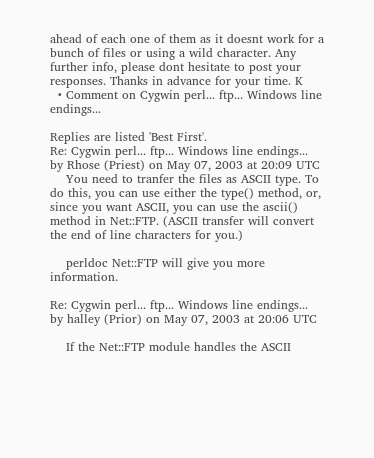ahead of each one of them as it doesnt work for a bunch of files or using a wild character. Any further info, please dont hesitate to post your responses. Thanks in advance for your time. K
  • Comment on Cygwin perl... ftp... Windows line endings...

Replies are listed 'Best First'.
Re: Cygwin perl... ftp... Windows line endings...
by Rhose (Priest) on May 07, 2003 at 20:09 UTC
    You need to tranfer the files as ASCII type. To do this, you can use either the type() method, or, since you want ASCII, you can use the ascii() method in Net::FTP. (ASCII transfer will convert the end of line characters for you.)

    perldoc Net::FTP will give you more information.

Re: Cygwin perl... ftp... Windows line endings...
by halley (Prior) on May 07, 2003 at 20:06 UTC

    If the Net::FTP module handles the ASCII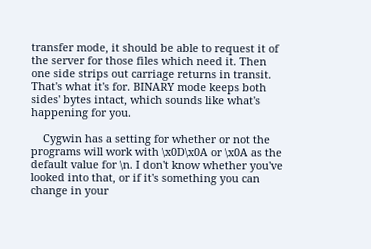transfer mode, it should be able to request it of the server for those files which need it. Then one side strips out carriage returns in transit. That's what it's for. BINARY mode keeps both sides' bytes intact, which sounds like what's happening for you.

    Cygwin has a setting for whether or not the programs will work with \x0D\x0A or \x0A as the default value for \n. I don't know whether you've looked into that, or if it's something you can change in your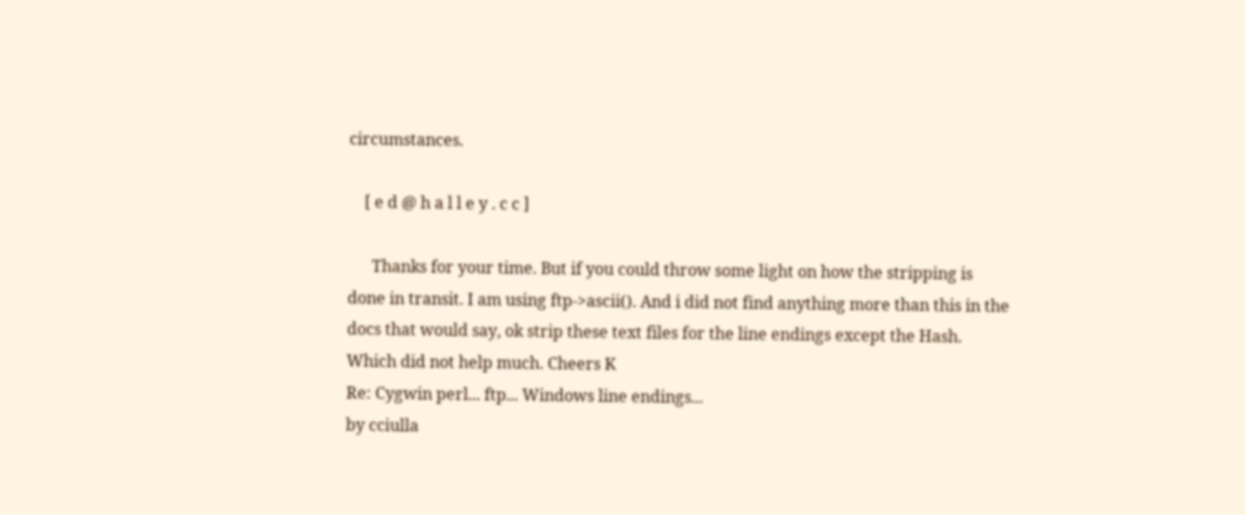circumstances.

    [ e d @ h a l l e y . c c ]

      Thanks for your time. But if you could throw some light on how the stripping is done in transit. I am using ftp->ascii(). And i did not find anything more than this in the docs that would say, ok strip these text files for the line endings except the Hash. Which did not help much. Cheers K
Re: Cygwin perl... ftp... Windows line endings...
by cciulla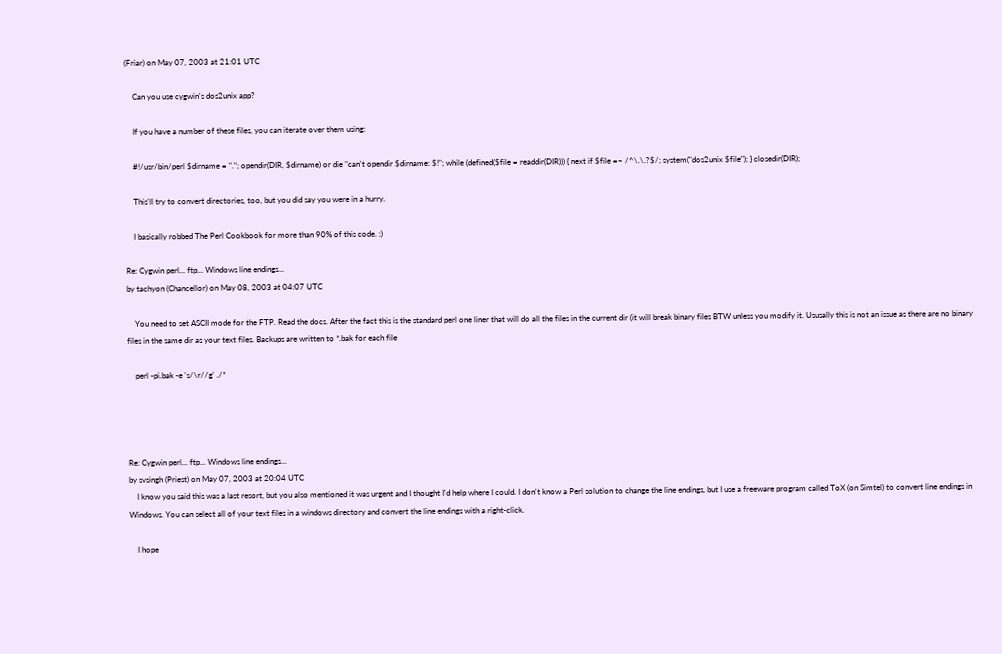(Friar) on May 07, 2003 at 21:01 UTC

    Can you use cygwin's dos2unix app?

    If you have a number of these files, you can iterate over them using:

    #!/usr/bin/perl $dirname = "."; opendir(DIR, $dirname) or die "can't opendir $dirname: $!"; while (defined($file = readdir(DIR))) { next if $file =~ /^\.\.?$/; system("dos2unix $file"); } closedir(DIR);

    This'll try to convert directories, too, but you did say you were in a hurry.

    I basically robbed The Perl Cookbook for more than 90% of this code. :)

Re: Cygwin perl... ftp... Windows line endings...
by tachyon (Chancellor) on May 08, 2003 at 04:07 UTC

    You need to set ASCII mode for the FTP. Read the docs. After the fact this is the standard perl one liner that will do all the files in the current dir (it will break binary files BTW unless you modify it. Ususally this is not an issue as there are no binary files in the same dir as your text files. Backups are written to *.bak for each file

    perl -pi.bak -e 's/\r//g' ./*




Re: Cygwin perl... ftp... Windows line endings...
by svsingh (Priest) on May 07, 2003 at 20:04 UTC
    I know you said this was a last resort, but you also mentioned it was urgent and I thought I'd help where I could. I don't know a Perl solution to change the line endings, but I use a freeware program called ToX (on Simtel) to convert line endings in Windows. You can select all of your text files in a windows directory and convert the line endings with a right-click.

    I hope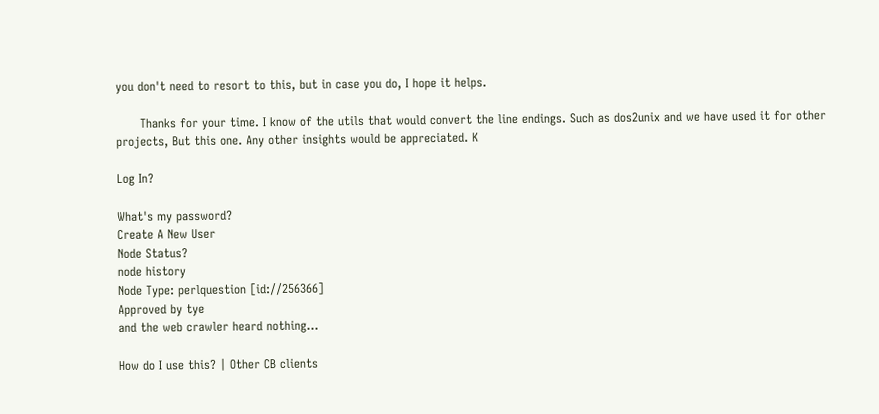you don't need to resort to this, but in case you do, I hope it helps.

      Thanks for your time. I know of the utils that would convert the line endings. Such as dos2unix and we have used it for other projects, But this one. Any other insights would be appreciated. K

Log In?

What's my password?
Create A New User
Node Status?
node history
Node Type: perlquestion [id://256366]
Approved by tye
and the web crawler heard nothing...

How do I use this? | Other CB clients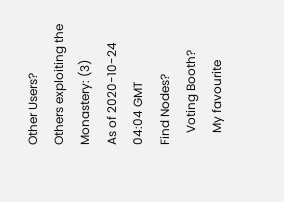Other Users?
Others exploiting the Monastery: (3)
As of 2020-10-24 04:04 GMT
Find Nodes?
    Voting Booth?
    My favourite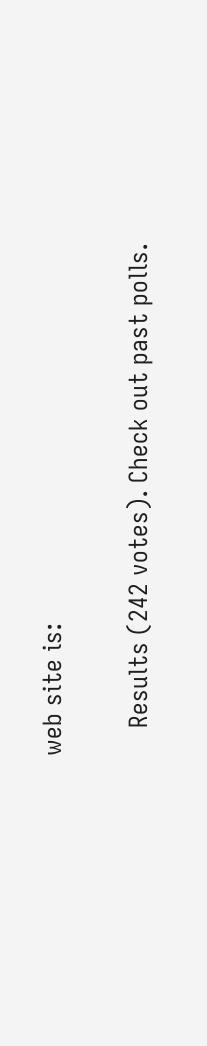web site is:

    Results (242 votes). Check out past polls.